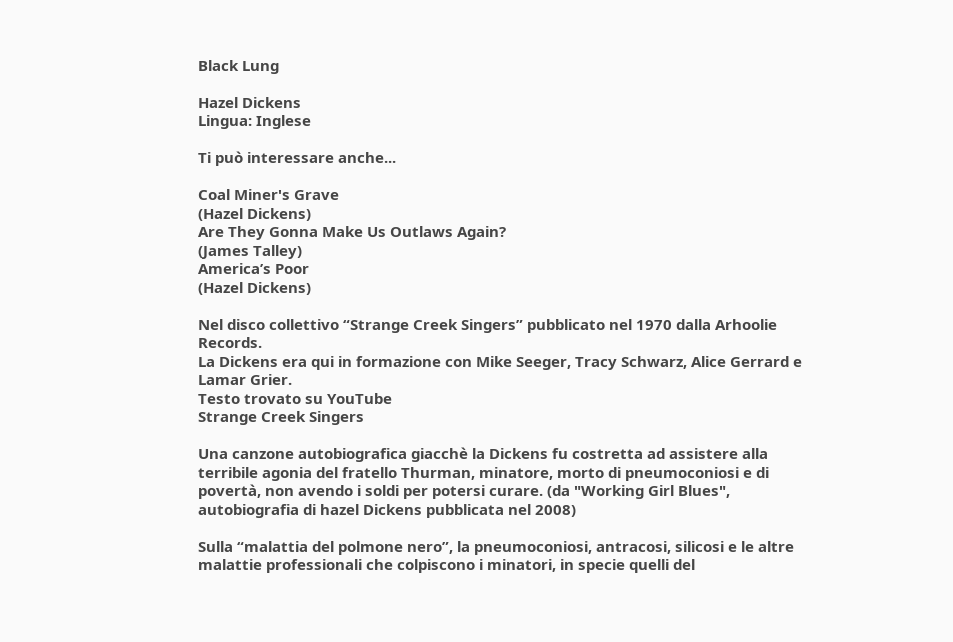Black Lung

Hazel Dickens
Lingua: Inglese

Ti può interessare anche...

Coal Miner's Grave
(Hazel Dickens)
Are They Gonna Make Us Outlaws Again?
(James Talley)
America’s Poor
(Hazel Dickens)

Nel disco collettivo “Strange Creek Singers” pubblicato nel 1970 dalla Arhoolie Records.
La Dickens era qui in formazione con Mike Seeger, Tracy Schwarz, Alice Gerrard e Lamar Grier.
Testo trovato su YouTube
Strange Creek Singers

Una canzone autobiografica giacchè la Dickens fu costretta ad assistere alla terribile agonia del fratello Thurman, minatore, morto di pneumoconiosi e di povertà, non avendo i soldi per potersi curare. (da "Working Girl Blues", autobiografia di hazel Dickens pubblicata nel 2008)

Sulla “malattia del polmone nero”, la pneumoconiosi, antracosi, silicosi e le altre malattie professionali che colpiscono i minatori, in specie quelli del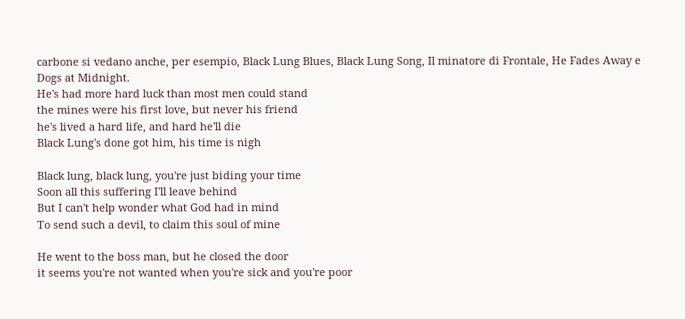carbone si vedano anche, per esempio, Black Lung Blues, Black Lung Song, Il minatore di Frontale, He Fades Away e Dogs at Midnight.
He's had more hard luck than most men could stand
the mines were his first love, but never his friend
he's lived a hard life, and hard he'll die
Black Lung's done got him, his time is nigh

Black lung, black lung, you're just biding your time
Soon all this suffering I'll leave behind
But I can't help wonder what God had in mind
To send such a devil, to claim this soul of mine

He went to the boss man, but he closed the door
it seems you're not wanted when you're sick and you're poor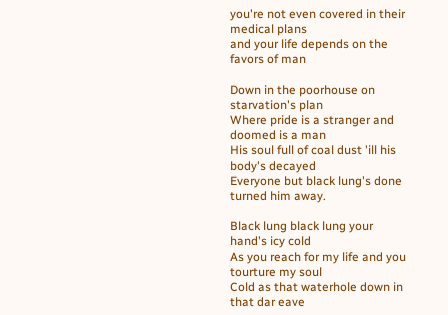you're not even covered in their medical plans
and your life depends on the favors of man

Down in the poorhouse on starvation's plan
Where pride is a stranger and doomed is a man
His soul full of coal dust 'ill his body's decayed
Everyone but black lung's done turned him away.

Black lung black lung your hand's icy cold
As you reach for my life and you tourture my soul
Cold as that waterhole down in that dar eave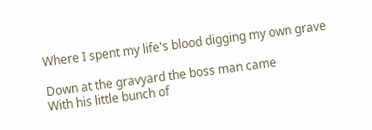Where I spent my life's blood digging my own grave

Down at the gravyard the boss man came
With his little bunch of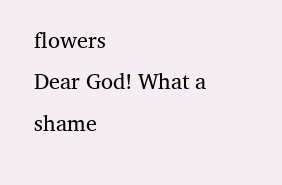flowers
Dear God! What a shame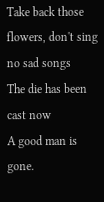Take back those flowers, don't sing no sad songs
The die has been cast now
A good man is gone.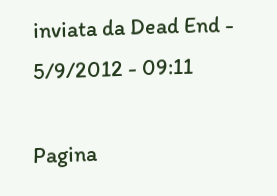inviata da Dead End - 5/9/2012 - 09:11

Pagina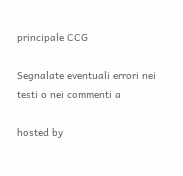principale CCG

Segnalate eventuali errori nei testi o nei commenti a

hosted by